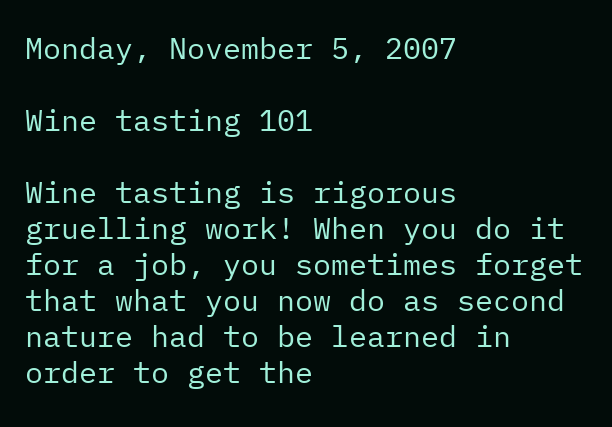Monday, November 5, 2007

Wine tasting 101

Wine tasting is rigorous gruelling work! When you do it for a job, you sometimes forget that what you now do as second nature had to be learned in order to get the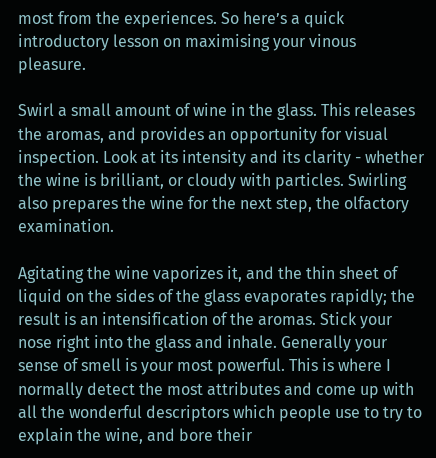most from the experiences. So here’s a quick introductory lesson on maximising your vinous pleasure.

Swirl a small amount of wine in the glass. This releases the aromas, and provides an opportunity for visual inspection. Look at its intensity and its clarity - whether the wine is brilliant, or cloudy with particles. Swirling also prepares the wine for the next step, the olfactory examination.

Agitating the wine vaporizes it, and the thin sheet of liquid on the sides of the glass evaporates rapidly; the result is an intensification of the aromas. Stick your nose right into the glass and inhale. Generally your sense of smell is your most powerful. This is where I normally detect the most attributes and come up with all the wonderful descriptors which people use to try to explain the wine, and bore their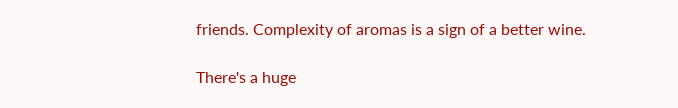friends. Complexity of aromas is a sign of a better wine.

There's a huge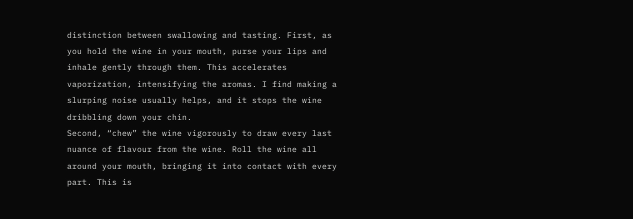distinction between swallowing and tasting. First, as you hold the wine in your mouth, purse your lips and inhale gently through them. This accelerates vaporization, intensifying the aromas. I find making a slurping noise usually helps, and it stops the wine dribbling down your chin.
Second, “chew” the wine vigorously to draw every last nuance of flavour from the wine. Roll the wine all around your mouth, bringing it into contact with every part. This is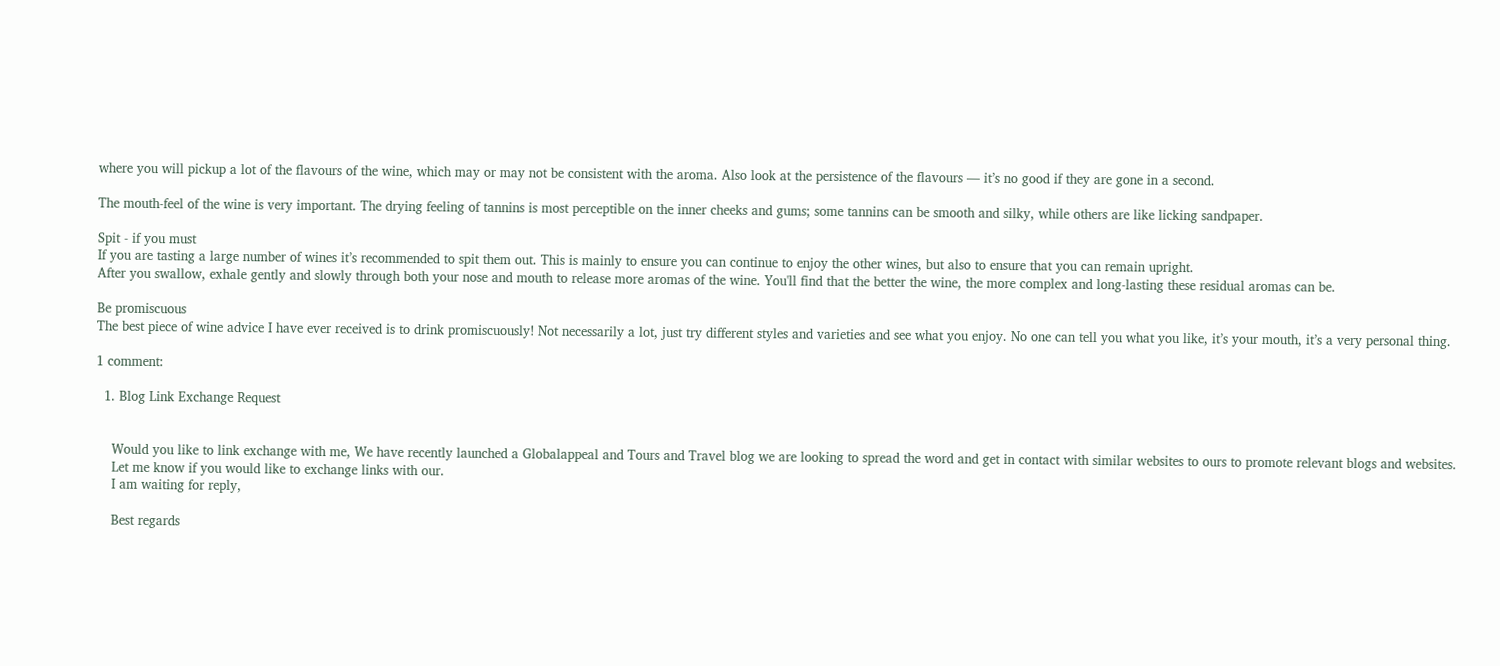where you will pickup a lot of the flavours of the wine, which may or may not be consistent with the aroma. Also look at the persistence of the flavours — it’s no good if they are gone in a second.

The mouth-feel of the wine is very important. The drying feeling of tannins is most perceptible on the inner cheeks and gums; some tannins can be smooth and silky, while others are like licking sandpaper.

Spit - if you must
If you are tasting a large number of wines it’s recommended to spit them out. This is mainly to ensure you can continue to enjoy the other wines, but also to ensure that you can remain upright.
After you swallow, exhale gently and slowly through both your nose and mouth to release more aromas of the wine. You'll find that the better the wine, the more complex and long-lasting these residual aromas can be.

Be promiscuous
The best piece of wine advice I have ever received is to drink promiscuously! Not necessarily a lot, just try different styles and varieties and see what you enjoy. No one can tell you what you like, it’s your mouth, it’s a very personal thing.

1 comment:

  1. Blog Link Exchange Request


    Would you like to link exchange with me, We have recently launched a Globalappeal and Tours and Travel blog we are looking to spread the word and get in contact with similar websites to ours to promote relevant blogs and websites.
    Let me know if you would like to exchange links with our.
    I am waiting for reply,

    Best regards